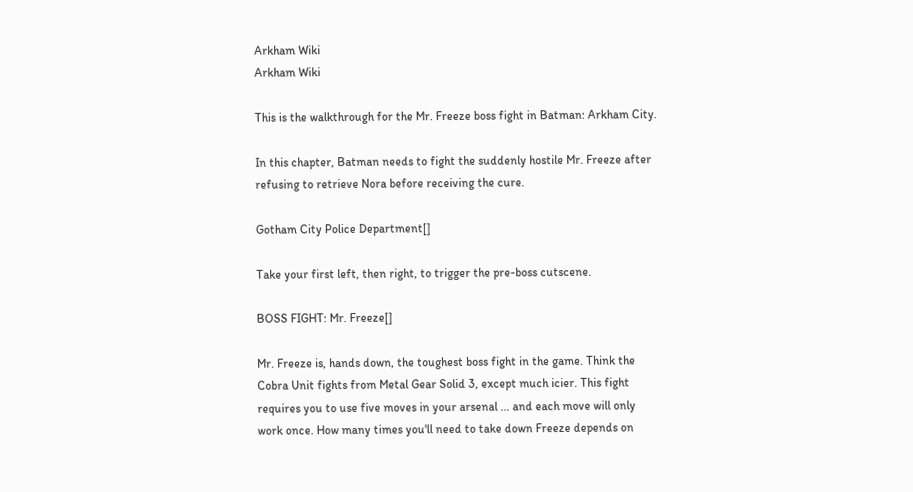Arkham Wiki
Arkham Wiki

This is the walkthrough for the Mr. Freeze boss fight in Batman: Arkham City.

In this chapter, Batman needs to fight the suddenly hostile Mr. Freeze after refusing to retrieve Nora before receiving the cure.

Gotham City Police Department[]

Take your first left, then right, to trigger the pre-boss cutscene.

BOSS FIGHT: Mr. Freeze[]

Mr. Freeze is, hands down, the toughest boss fight in the game. Think the Cobra Unit fights from Metal Gear Solid 3, except much icier. This fight requires you to use five moves in your arsenal ... and each move will only work once. How many times you'll need to take down Freeze depends on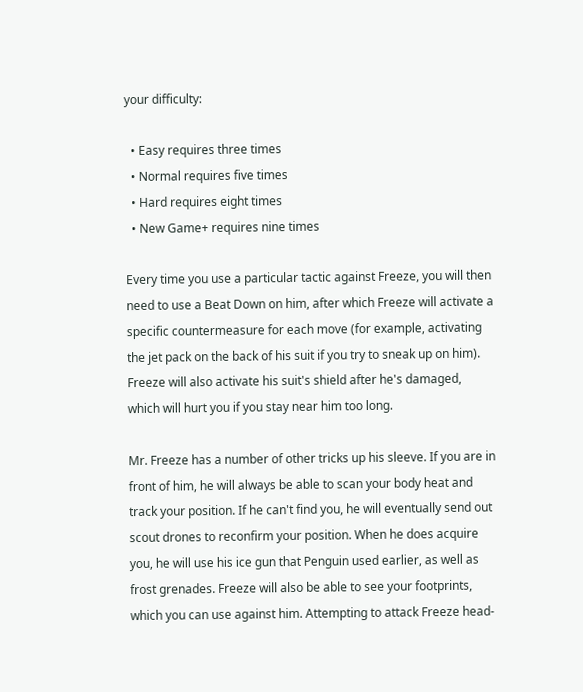your difficulty:

  • Easy requires three times
  • Normal requires five times
  • Hard requires eight times
  • New Game+ requires nine times

Every time you use a particular tactic against Freeze, you will then need to use a Beat Down on him, after which Freeze will activate a specific countermeasure for each move (for example, activating the jet pack on the back of his suit if you try to sneak up on him). Freeze will also activate his suit's shield after he's damaged, which will hurt you if you stay near him too long.

Mr. Freeze has a number of other tricks up his sleeve. If you are in front of him, he will always be able to scan your body heat and track your position. If he can't find you, he will eventually send out scout drones to reconfirm your position. When he does acquire you, he will use his ice gun that Penguin used earlier, as well as frost grenades. Freeze will also be able to see your footprints, which you can use against him. Attempting to attack Freeze head-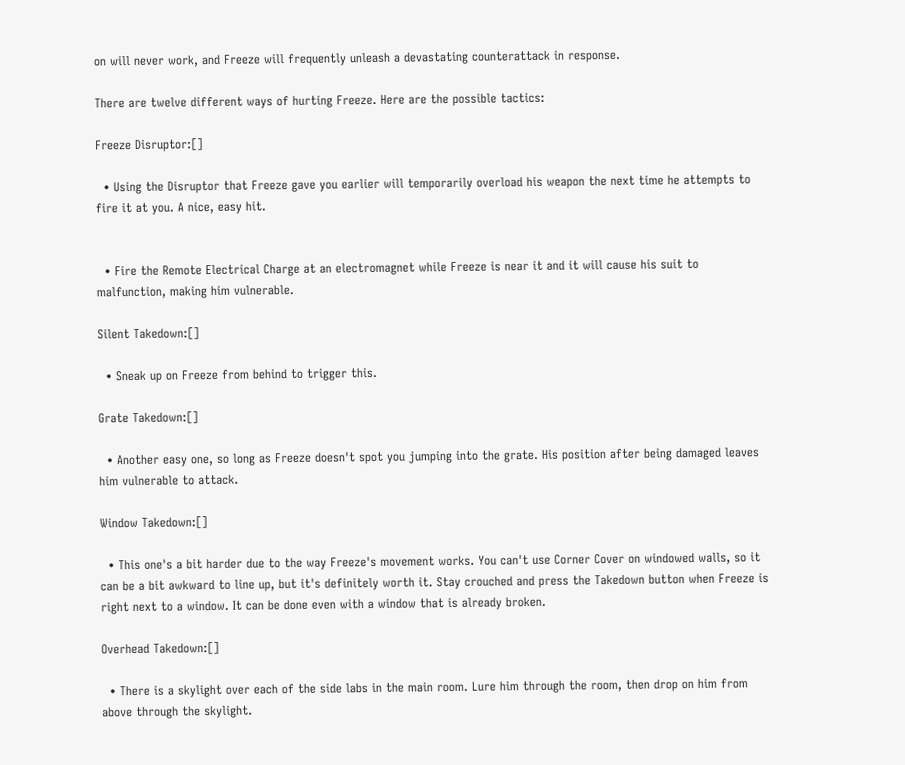on will never work, and Freeze will frequently unleash a devastating counterattack in response.

There are twelve different ways of hurting Freeze. Here are the possible tactics:

Freeze Disruptor:[]

  • Using the Disruptor that Freeze gave you earlier will temporarily overload his weapon the next time he attempts to fire it at you. A nice, easy hit.


  • Fire the Remote Electrical Charge at an electromagnet while Freeze is near it and it will cause his suit to malfunction, making him vulnerable.

Silent Takedown:[]

  • Sneak up on Freeze from behind to trigger this.

Grate Takedown:[]

  • Another easy one, so long as Freeze doesn't spot you jumping into the grate. His position after being damaged leaves him vulnerable to attack.

Window Takedown:[]

  • This one's a bit harder due to the way Freeze's movement works. You can't use Corner Cover on windowed walls, so it can be a bit awkward to line up, but it's definitely worth it. Stay crouched and press the Takedown button when Freeze is right next to a window. It can be done even with a window that is already broken.

Overhead Takedown:[]

  • There is a skylight over each of the side labs in the main room. Lure him through the room, then drop on him from above through the skylight.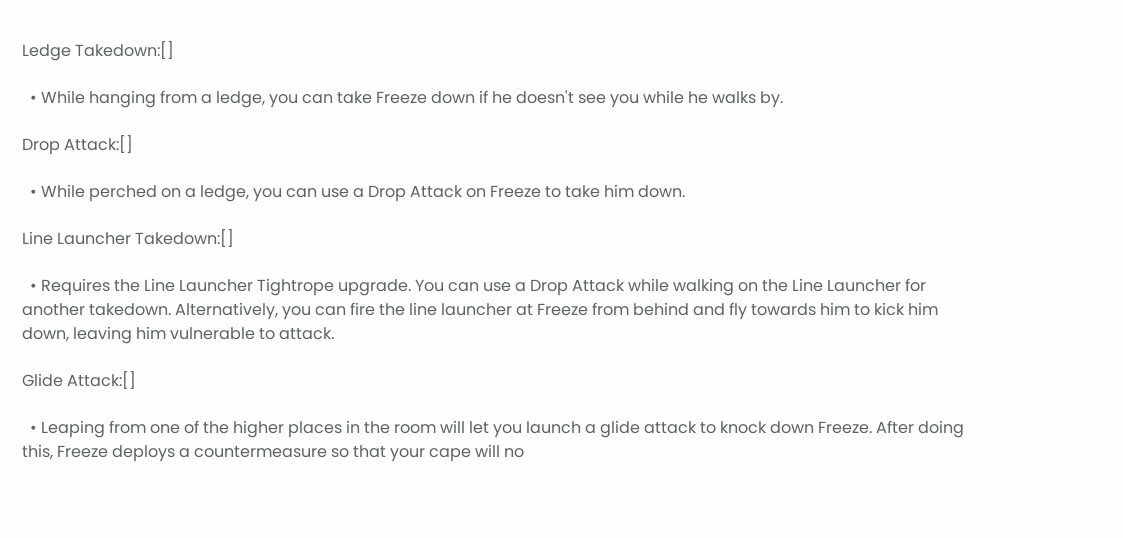Ledge Takedown:[]

  • While hanging from a ledge, you can take Freeze down if he doesn't see you while he walks by.

Drop Attack:[]

  • While perched on a ledge, you can use a Drop Attack on Freeze to take him down.

Line Launcher Takedown:[]

  • Requires the Line Launcher Tightrope upgrade. You can use a Drop Attack while walking on the Line Launcher for another takedown. Alternatively, you can fire the line launcher at Freeze from behind and fly towards him to kick him down, leaving him vulnerable to attack.

Glide Attack:[]

  • Leaping from one of the higher places in the room will let you launch a glide attack to knock down Freeze. After doing this, Freeze deploys a countermeasure so that your cape will no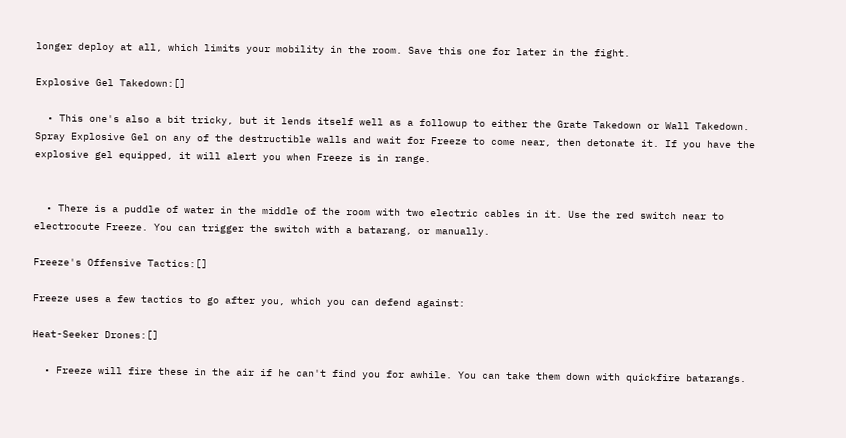longer deploy at all, which limits your mobility in the room. Save this one for later in the fight.

Explosive Gel Takedown:[]

  • This one's also a bit tricky, but it lends itself well as a followup to either the Grate Takedown or Wall Takedown. Spray Explosive Gel on any of the destructible walls and wait for Freeze to come near, then detonate it. If you have the explosive gel equipped, it will alert you when Freeze is in range.


  • There is a puddle of water in the middle of the room with two electric cables in it. Use the red switch near to electrocute Freeze. You can trigger the switch with a batarang, or manually.

Freeze's Offensive Tactics:[]

Freeze uses a few tactics to go after you, which you can defend against:

Heat-Seeker Drones:[]

  • Freeze will fire these in the air if he can't find you for awhile. You can take them down with quickfire batarangs.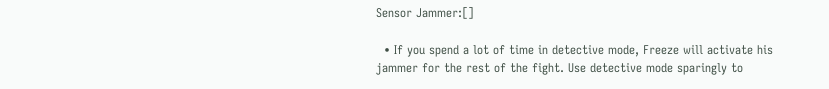Sensor Jammer:[]

  • If you spend a lot of time in detective mode, Freeze will activate his jammer for the rest of the fight. Use detective mode sparingly to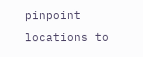pinpoint locations to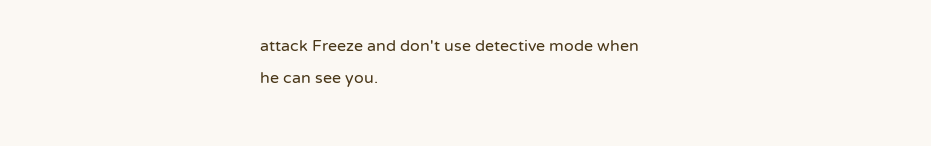attack Freeze and don't use detective mode when he can see you.